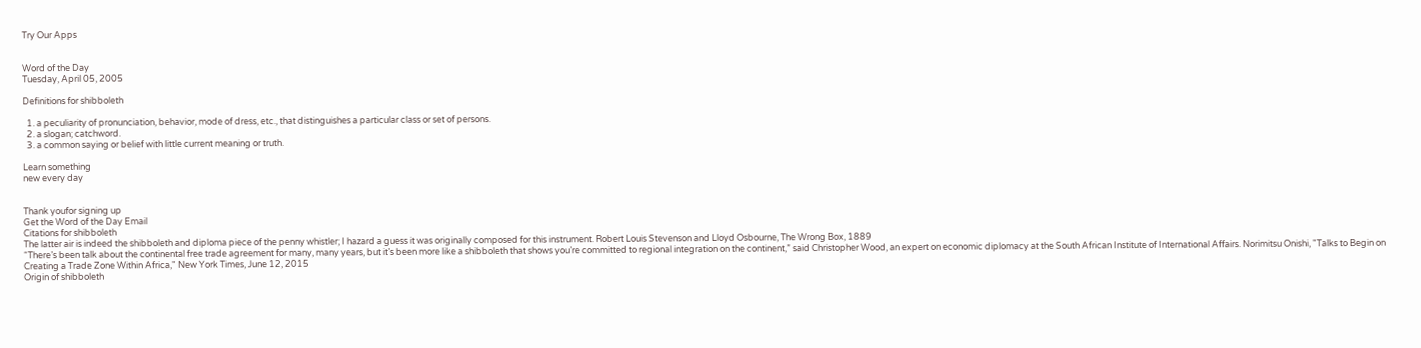Try Our Apps


Word of the Day
Tuesday, April 05, 2005

Definitions for shibboleth

  1. a peculiarity of pronunciation, behavior, mode of dress, etc., that distinguishes a particular class or set of persons.
  2. a slogan; catchword.
  3. a common saying or belief with little current meaning or truth.

Learn something
new every day


Thank youfor signing up
Get the Word of the Day Email
Citations for shibboleth
The latter air is indeed the shibboleth and diploma piece of the penny whistler; I hazard a guess it was originally composed for this instrument. Robert Louis Stevenson and Lloyd Osbourne, The Wrong Box, 1889
“There’s been talk about the continental free trade agreement for many, many years, but it’s been more like a shibboleth that shows you’re committed to regional integration on the continent,” said Christopher Wood, an expert on economic diplomacy at the South African Institute of International Affairs. Norimitsu Onishi, "Talks to Begin on Creating a Trade Zone Within Africa," New York Times, June 12, 2015
Origin of shibboleth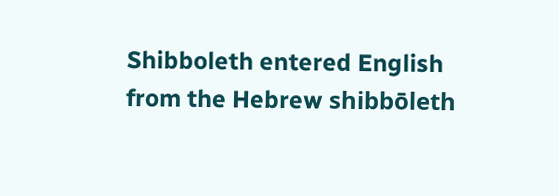Shibboleth entered English from the Hebrew shibbōleth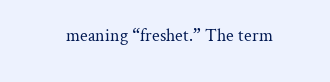meaning “freshet.” The term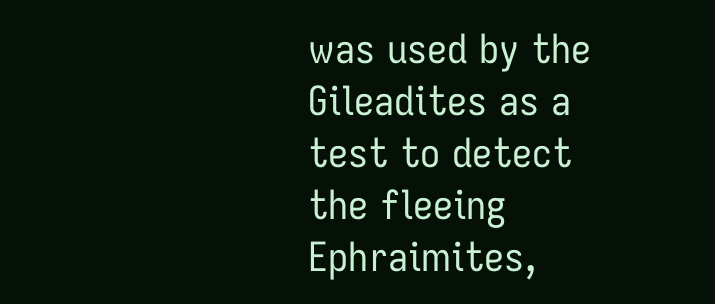was used by the Gileadites as a test to detect the fleeing Ephraimites,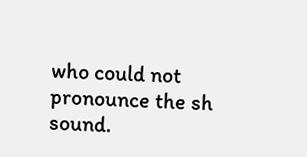who could not pronounce the sh sound.